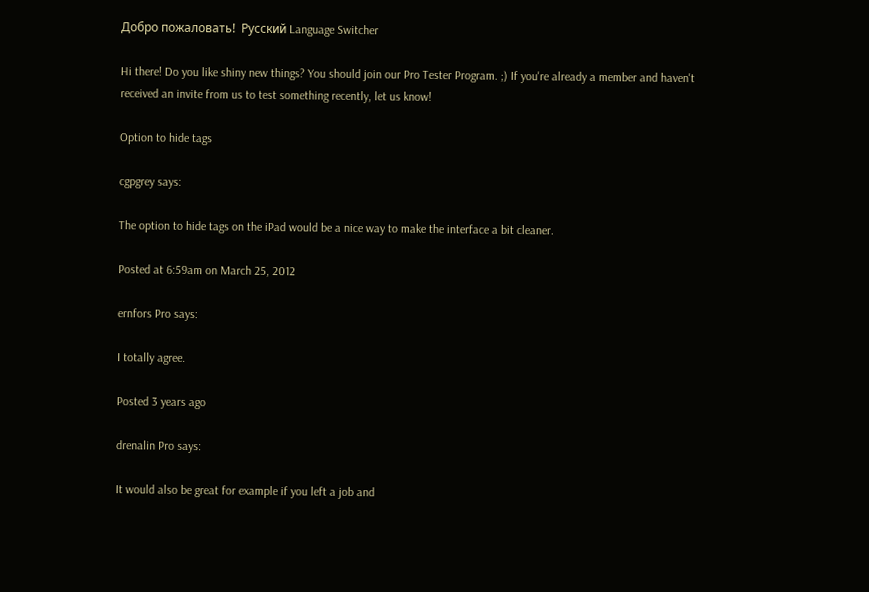Добро пожаловать!  Русский Language Switcher

Hi there! Do you like shiny new things? You should join our Pro Tester Program. ;) If you're already a member and haven't received an invite from us to test something recently, let us know!

Option to hide tags

cgpgrey says:

The option to hide tags on the iPad would be a nice way to make the interface a bit cleaner.

Posted at 6:59am on March 25, 2012

ernfors Pro says:

I totally agree.

Posted 3 years ago

drenalin Pro says:

It would also be great for example if you left a job and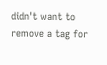didn't want to remove a tag for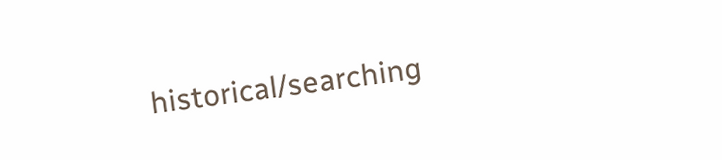historical/searching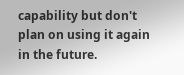capability but don't plan on using it again in the future.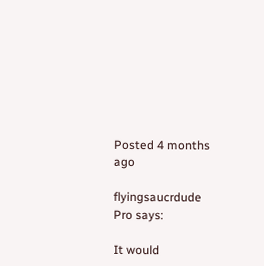Posted 4 months ago

flyingsaucrdude Pro says:

It would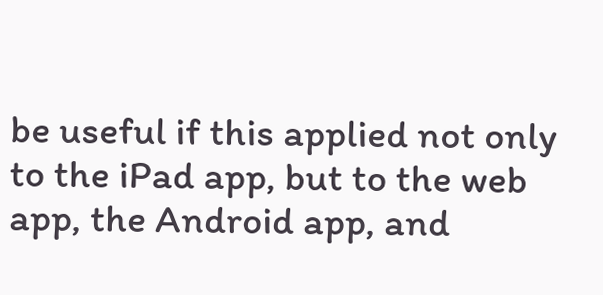be useful if this applied not only to the iPad app, but to the web app, the Android app, and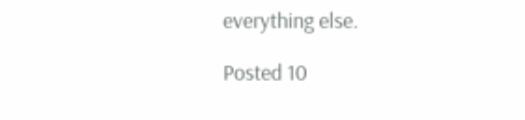everything else.

Posted 10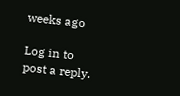weeks ago

Log in to post a reply.